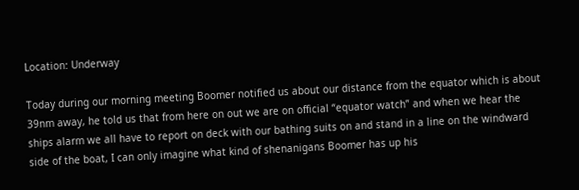Location: Underway

Today during our morning meeting Boomer notified us about our distance from the equator which is about 39nm away, he told us that from here on out we are on official “equator watch” and when we hear the ships alarm we all have to report on deck with our bathing suits on and stand in a line on the windward side of the boat, I can only imagine what kind of shenanigans Boomer has up his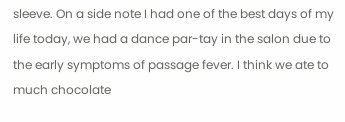sleeve. On a side note I had one of the best days of my life today, we had a dance par-tay in the salon due to the early symptoms of passage fever. I think we ate to much chocolate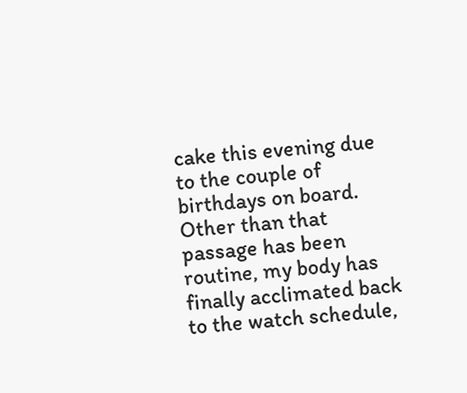cake this evening due to the couple of birthdays on board. Other than that passage has been routine, my body has finally acclimated back to the watch schedule,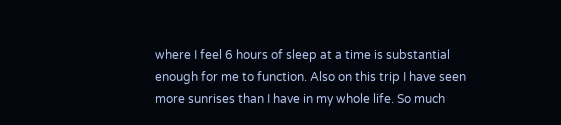where I feel 6 hours of sleep at a time is substantial enough for me to function. Also on this trip I have seen more sunrises than I have in my whole life. So much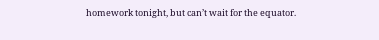homework tonight, but can’t wait for the equator.